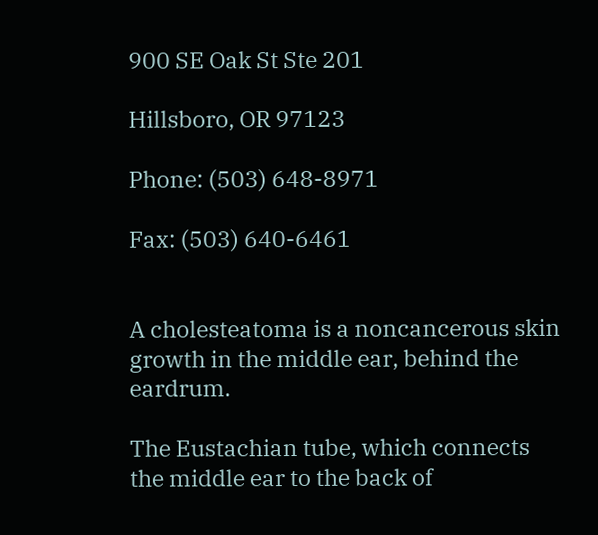900 SE Oak St Ste 201

Hillsboro, OR 97123

Phone: (503) 648-8971

Fax: (503) 640-6461


A cholesteatoma is a noncancerous skin growth in the middle ear, behind the eardrum.

The Eustachian tube, which connects the middle ear to the back of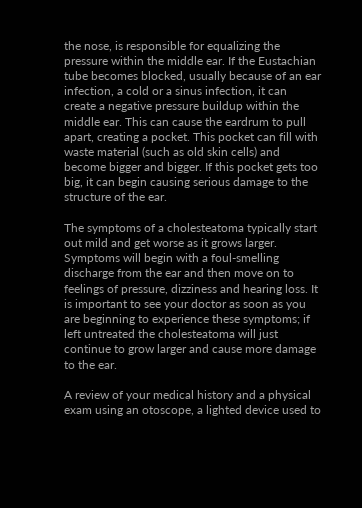the nose, is responsible for equalizing the pressure within the middle ear. If the Eustachian tube becomes blocked, usually because of an ear infection, a cold or a sinus infection, it can create a negative pressure buildup within the middle ear. This can cause the eardrum to pull apart, creating a pocket. This pocket can fill with waste material (such as old skin cells) and become bigger and bigger. If this pocket gets too big, it can begin causing serious damage to the structure of the ear.

The symptoms of a cholesteatoma typically start out mild and get worse as it grows larger. Symptoms will begin with a foul-smelling discharge from the ear and then move on to feelings of pressure, dizziness and hearing loss. It is important to see your doctor as soon as you are beginning to experience these symptoms; if left untreated the cholesteatoma will just continue to grow larger and cause more damage to the ear.

A review of your medical history and a physical exam using an otoscope, a lighted device used to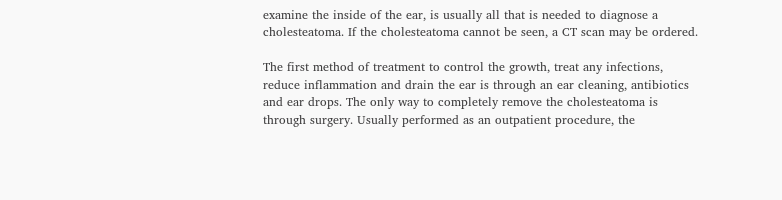examine the inside of the ear, is usually all that is needed to diagnose a cholesteatoma. If the cholesteatoma cannot be seen, a CT scan may be ordered.

The first method of treatment to control the growth, treat any infections, reduce inflammation and drain the ear is through an ear cleaning, antibiotics and ear drops. The only way to completely remove the cholesteatoma is through surgery. Usually performed as an outpatient procedure, the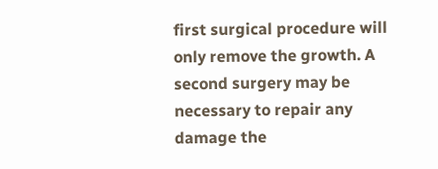first surgical procedure will only remove the growth. A second surgery may be necessary to repair any damage the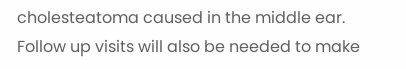cholesteatoma caused in the middle ear. Follow up visits will also be needed to make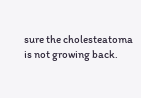sure the cholesteatoma is not growing back.